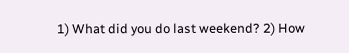1) What did you do last weekend? 2) How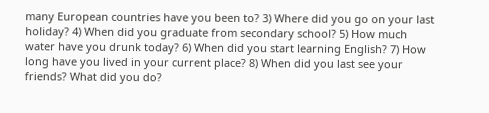many European countries have you been to? 3) Where did you go on your last holiday? 4) When did you graduate from secondary school? 5) How much water have you drunk today? 6) When did you start learning English? 7) How long have you lived in your current place? 8) When did you last see your friends? What did you do?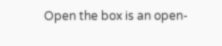Open the box is an open-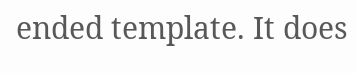ended template. It does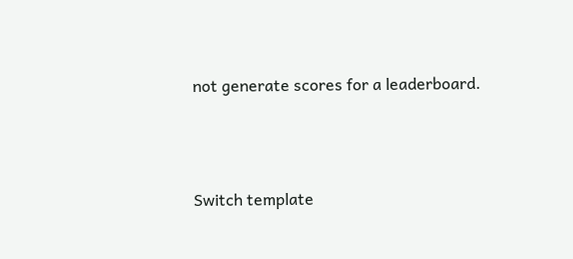not generate scores for a leaderboard.



Switch template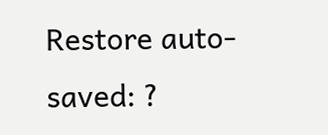Restore auto-saved: ?